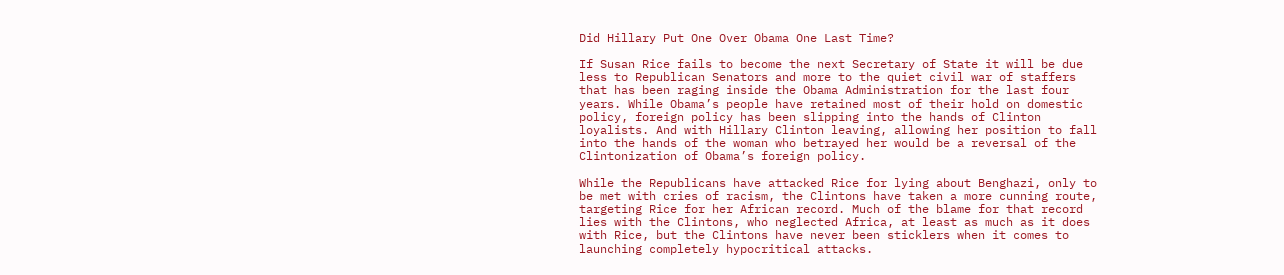Did Hillary Put One Over Obama One Last Time?

If Susan Rice fails to become the next Secretary of State it will be due less to Republican Senators and more to the quiet civil war of staffers that has been raging inside the Obama Administration for the last four years. While Obama’s people have retained most of their hold on domestic policy, foreign policy has been slipping into the hands of Clinton loyalists. And with Hillary Clinton leaving, allowing her position to fall into the hands of the woman who betrayed her would be a reversal of the Clintonization of Obama’s foreign policy.

While the Republicans have attacked Rice for lying about Benghazi, only to be met with cries of racism, the Clintons have taken a more cunning route, targeting Rice for her African record. Much of the blame for that record lies with the Clintons, who neglected Africa, at least as much as it does with Rice, but the Clintons have never been sticklers when it comes to launching completely hypocritical attacks.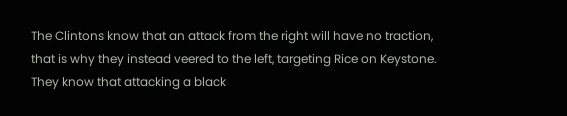The Clintons know that an attack from the right will have no traction, that is why they instead veered to the left, targeting Rice on Keystone. They know that attacking a black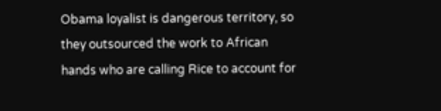Obama loyalist is dangerous territory, so they outsourced the work to African hands who are calling Rice to account for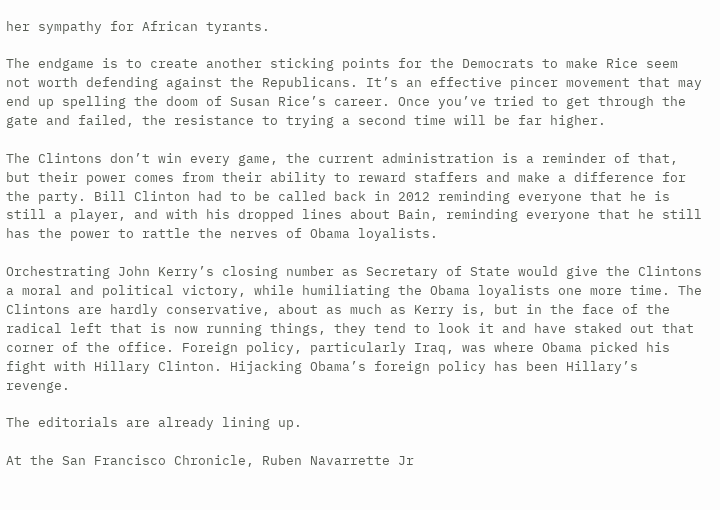her sympathy for African tyrants.

The endgame is to create another sticking points for the Democrats to make Rice seem not worth defending against the Republicans. It’s an effective pincer movement that may end up spelling the doom of Susan Rice’s career. Once you’ve tried to get through the gate and failed, the resistance to trying a second time will be far higher.

The Clintons don’t win every game, the current administration is a reminder of that, but their power comes from their ability to reward staffers and make a difference for the party. Bill Clinton had to be called back in 2012 reminding everyone that he is still a player, and with his dropped lines about Bain, reminding everyone that he still has the power to rattle the nerves of Obama loyalists.

Orchestrating John Kerry’s closing number as Secretary of State would give the Clintons a moral and political victory, while humiliating the Obama loyalists one more time. The Clintons are hardly conservative, about as much as Kerry is, but in the face of the radical left that is now running things, they tend to look it and have staked out that corner of the office. Foreign policy, particularly Iraq, was where Obama picked his fight with Hillary Clinton. Hijacking Obama’s foreign policy has been Hillary’s revenge.

The editorials are already lining up.

At the San Francisco Chronicle, Ruben Navarrette Jr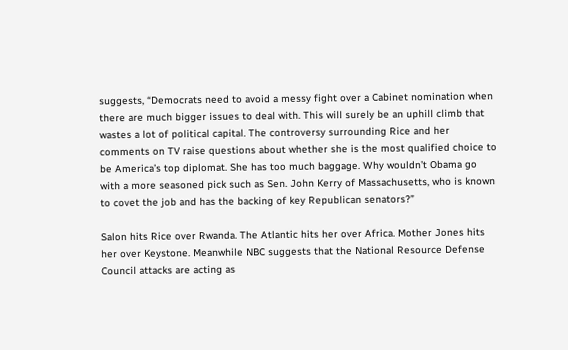suggests, “Democrats need to avoid a messy fight over a Cabinet nomination when there are much bigger issues to deal with. This will surely be an uphill climb that wastes a lot of political capital. The controversy surrounding Rice and her comments on TV raise questions about whether she is the most qualified choice to be America’s top diplomat. She has too much baggage. Why wouldn’t Obama go with a more seasoned pick such as Sen. John Kerry of Massachusetts, who is known to covet the job and has the backing of key Republican senators?”

Salon hits Rice over Rwanda. The Atlantic hits her over Africa. Mother Jones hits her over Keystone. Meanwhile NBC suggests that the National Resource Defense Council attacks are acting as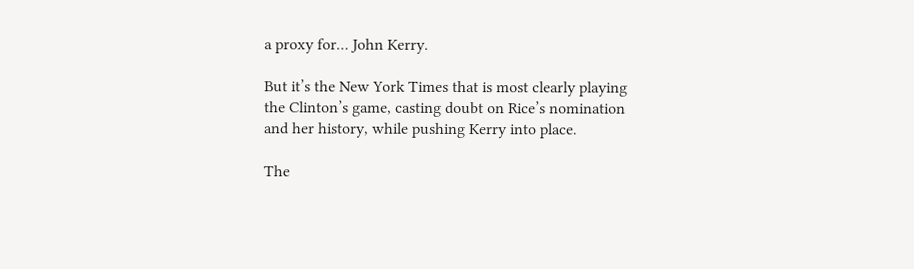a proxy for… John Kerry.

But it’s the New York Times that is most clearly playing the Clinton’s game, casting doubt on Rice’s nomination and her history, while pushing Kerry into place.

The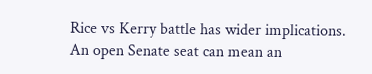Rice vs Kerry battle has wider implications. An open Senate seat can mean an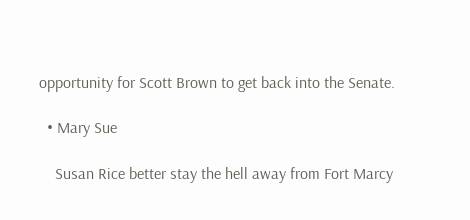opportunity for Scott Brown to get back into the Senate.

  • Mary Sue

    Susan Rice better stay the hell away from Fort Marcy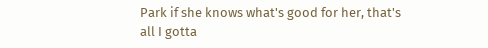Park if she knows what's good for her, that's all I gotta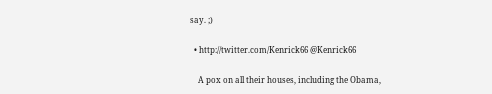say. ;)

  • http://twitter.com/Kenrick66 @Kenrick66

    A pox on all their houses, including the Obama,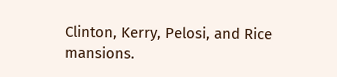Clinton, Kerry, Pelosi, and Rice mansions.